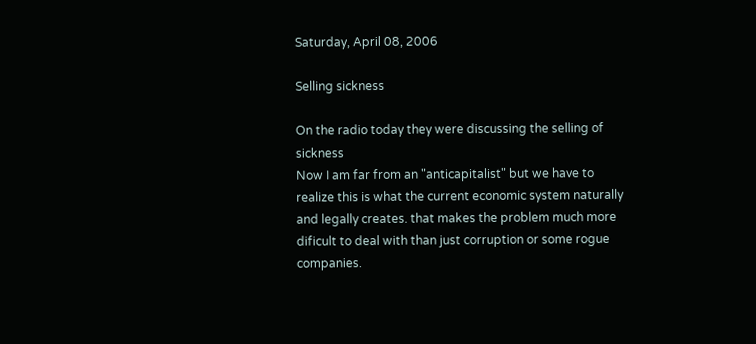Saturday, April 08, 2006

Selling sickness

On the radio today they were discussing the selling of sickness
Now I am far from an "anticapitalist" but we have to realize this is what the current economic system naturally and legally creates. that makes the problem much more dificult to deal with than just corruption or some rogue companies.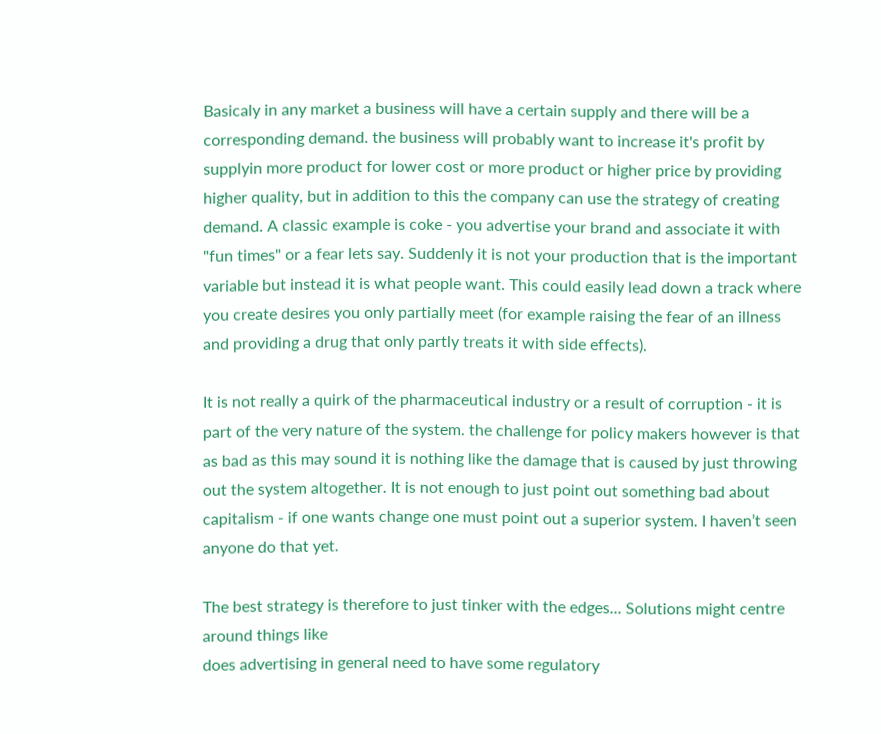Basicaly in any market a business will have a certain supply and there will be a corresponding demand. the business will probably want to increase it's profit by supplyin more product for lower cost or more product or higher price by providing higher quality, but in addition to this the company can use the strategy of creating demand. A classic example is coke - you advertise your brand and associate it with "fun times" or a fear lets say. Suddenly it is not your production that is the important variable but instead it is what people want. This could easily lead down a track where you create desires you only partially meet (for example raising the fear of an illness and providing a drug that only partly treats it with side effects).

It is not really a quirk of the pharmaceutical industry or a result of corruption - it is part of the very nature of the system. the challenge for policy makers however is that as bad as this may sound it is nothing like the damage that is caused by just throwing out the system altogether. It is not enough to just point out something bad about capitalism - if one wants change one must point out a superior system. I haven’t seen anyone do that yet.

The best strategy is therefore to just tinker with the edges... Solutions might centre around things like
does advertising in general need to have some regulatory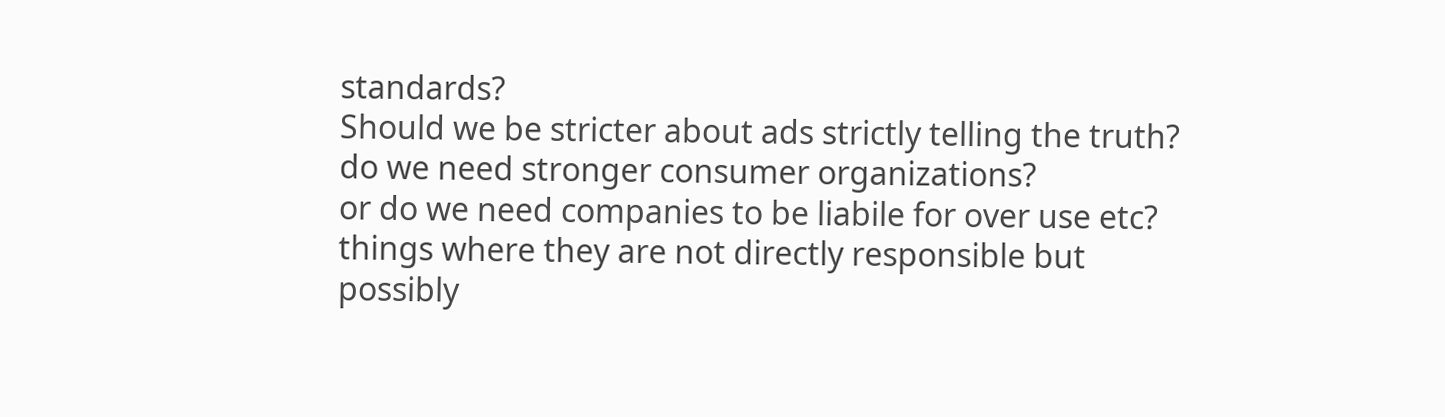standards?
Should we be stricter about ads strictly telling the truth?
do we need stronger consumer organizations?
or do we need companies to be liabile for over use etc? things where they are not directly responsible but possibly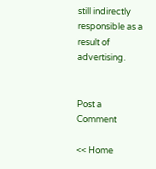still indirectly responsible as a result of advertising.


Post a Comment

<< Home